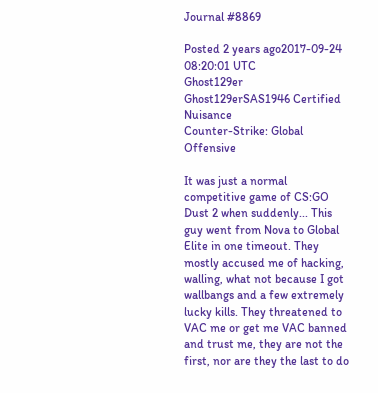Journal #8869

Posted 2 years ago2017-09-24 08:20:01 UTC
Ghost129er Ghost129erSAS1946 Certified Nuisance
Counter-Strike: Global Offensive

It was just a normal competitive game of CS:GO Dust 2 when suddenly... This guy went from Nova to Global Elite in one timeout. They mostly accused me of hacking, walling, what not because I got wallbangs and a few extremely lucky kills. They threatened to VAC me or get me VAC banned and trust me, they are not the first, nor are they the last to do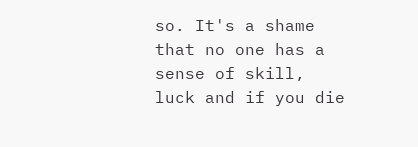so. It's a shame that no one has a sense of skill, luck and if you die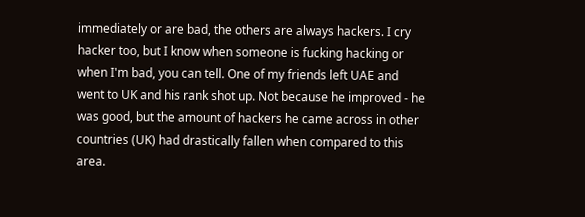immediately or are bad, the others are always hackers. I cry hacker too, but I know when someone is fucking hacking or when I'm bad, you can tell. One of my friends left UAE and went to UK and his rank shot up. Not because he improved - he was good, but the amount of hackers he came across in other countries (UK) had drastically fallen when compared to this area.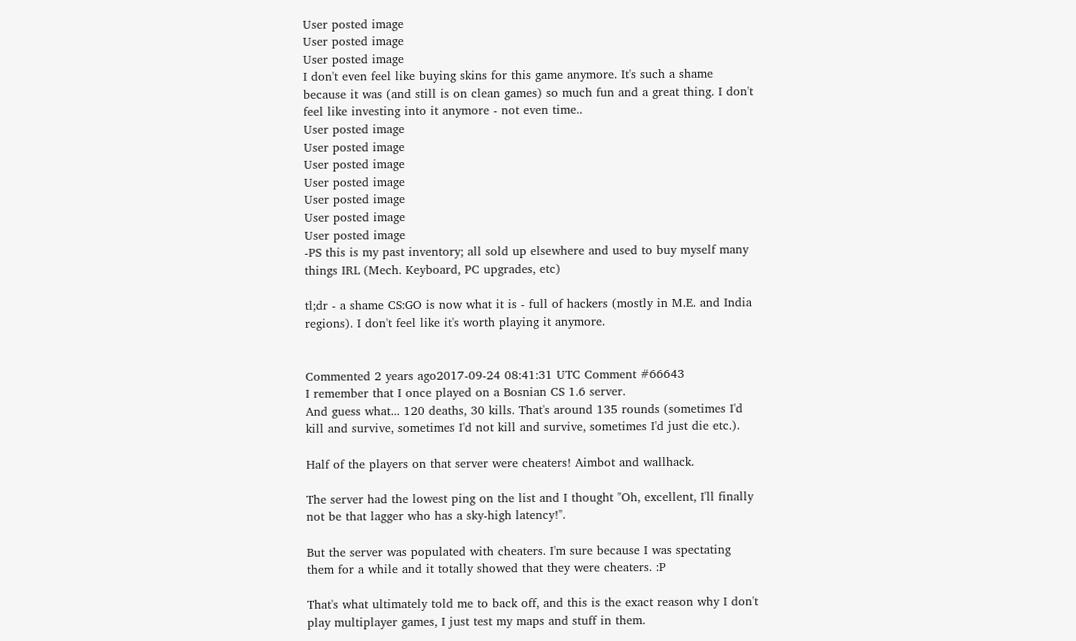User posted image
User posted image
User posted image
I don't even feel like buying skins for this game anymore. It's such a shame because it was (and still is on clean games) so much fun and a great thing. I don't feel like investing into it anymore - not even time..
User posted image
User posted image
User posted image
User posted image
User posted image
User posted image
User posted image
-PS this is my past inventory; all sold up elsewhere and used to buy myself many things IRL (Mech. Keyboard, PC upgrades, etc)

tl;dr - a shame CS:GO is now what it is - full of hackers (mostly in M.E. and India regions). I don't feel like it's worth playing it anymore.


Commented 2 years ago2017-09-24 08:41:31 UTC Comment #66643
I remember that I once played on a Bosnian CS 1.6 server.
And guess what... 120 deaths, 30 kills. That's around 135 rounds (sometimes I'd kill and survive, sometimes I'd not kill and survive, sometimes I'd just die etc.).

Half of the players on that server were cheaters! Aimbot and wallhack.

The server had the lowest ping on the list and I thought "Oh, excellent, I'll finally not be that lagger who has a sky-high latency!".

But the server was populated with cheaters. I'm sure because I was spectating them for a while and it totally showed that they were cheaters. :P

That's what ultimately told me to back off, and this is the exact reason why I don't play multiplayer games, I just test my maps and stuff in them.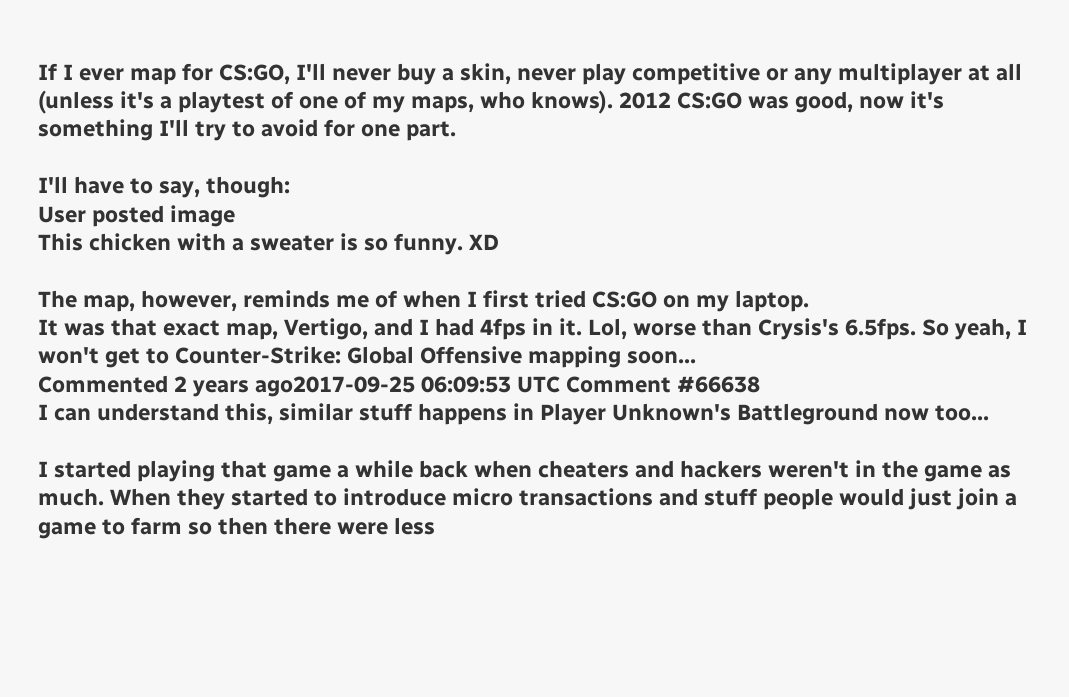If I ever map for CS:GO, I'll never buy a skin, never play competitive or any multiplayer at all (unless it's a playtest of one of my maps, who knows). 2012 CS:GO was good, now it's something I'll try to avoid for one part.

I'll have to say, though:
User posted image
This chicken with a sweater is so funny. XD

The map, however, reminds me of when I first tried CS:GO on my laptop.
It was that exact map, Vertigo, and I had 4fps in it. Lol, worse than Crysis's 6.5fps. So yeah, I won't get to Counter-Strike: Global Offensive mapping soon...
Commented 2 years ago2017-09-25 06:09:53 UTC Comment #66638
I can understand this, similar stuff happens in Player Unknown's Battleground now too...

I started playing that game a while back when cheaters and hackers weren't in the game as much. When they started to introduce micro transactions and stuff people would just join a game to farm so then there were less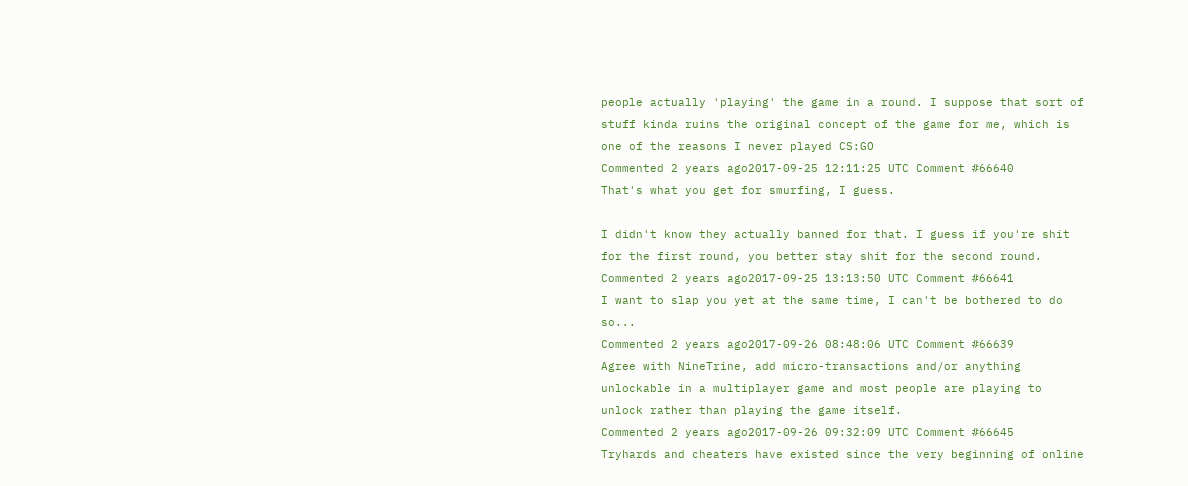people actually 'playing' the game in a round. I suppose that sort of stuff kinda ruins the original concept of the game for me, which is one of the reasons I never played CS:GO
Commented 2 years ago2017-09-25 12:11:25 UTC Comment #66640
That's what you get for smurfing, I guess.

I didn't know they actually banned for that. I guess if you're shit for the first round, you better stay shit for the second round.
Commented 2 years ago2017-09-25 13:13:50 UTC Comment #66641
I want to slap you yet at the same time, I can't be bothered to do so...
Commented 2 years ago2017-09-26 08:48:06 UTC Comment #66639
Agree with NineTrine, add micro-transactions and/or anything unlockable in a multiplayer game and most people are playing to unlock rather than playing the game itself.
Commented 2 years ago2017-09-26 09:32:09 UTC Comment #66645
Tryhards and cheaters have existed since the very beginning of online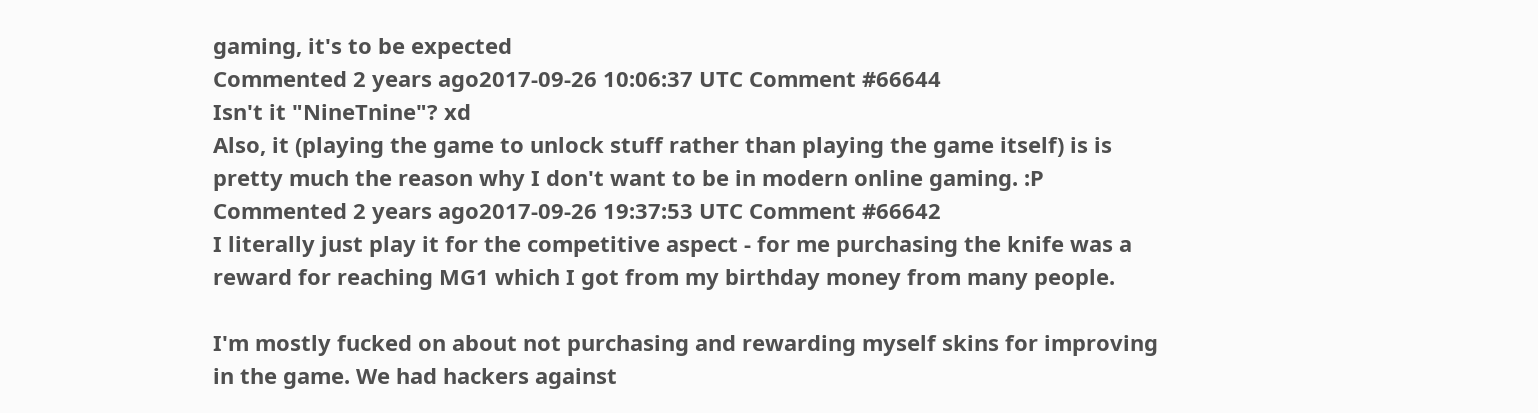gaming, it's to be expected
Commented 2 years ago2017-09-26 10:06:37 UTC Comment #66644
Isn't it "NineTnine"? xd
Also, it (playing the game to unlock stuff rather than playing the game itself) is is pretty much the reason why I don't want to be in modern online gaming. :P
Commented 2 years ago2017-09-26 19:37:53 UTC Comment #66642
I literally just play it for the competitive aspect - for me purchasing the knife was a reward for reaching MG1 which I got from my birthday money from many people.

I'm mostly fucked on about not purchasing and rewarding myself skins for improving in the game. We had hackers against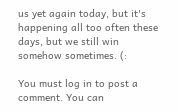us yet again today, but it's happening all too often these days, but we still win somehow sometimes. (:

You must log in to post a comment. You can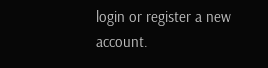login or register a new account.